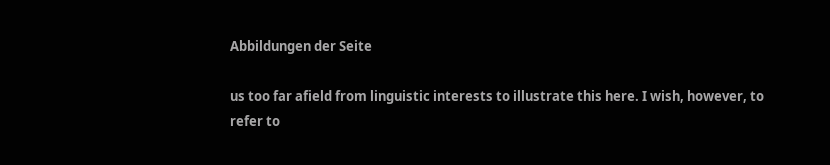Abbildungen der Seite

us too far afield from linguistic interests to illustrate this here. I wish, however, to refer to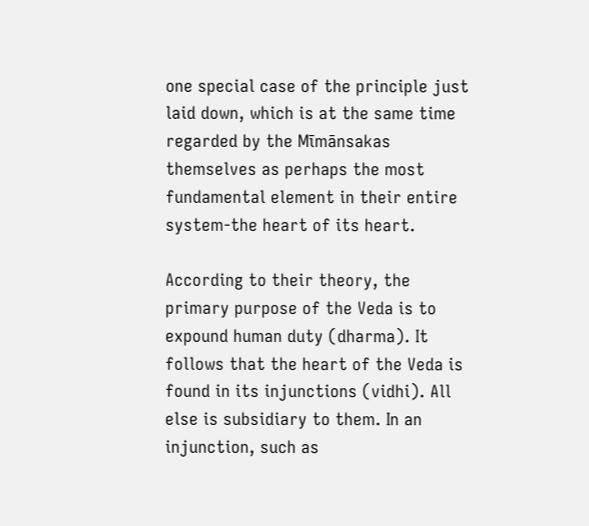one special case of the principle just laid down, which is at the same time regarded by the Mīmānsakas themselves as perhaps the most fundamental element in their entire system-the heart of its heart.

According to their theory, the primary purpose of the Veda is to expound human duty (dharma). It follows that the heart of the Veda is found in its injunctions (vidhi). All else is subsidiary to them. In an injunction, such as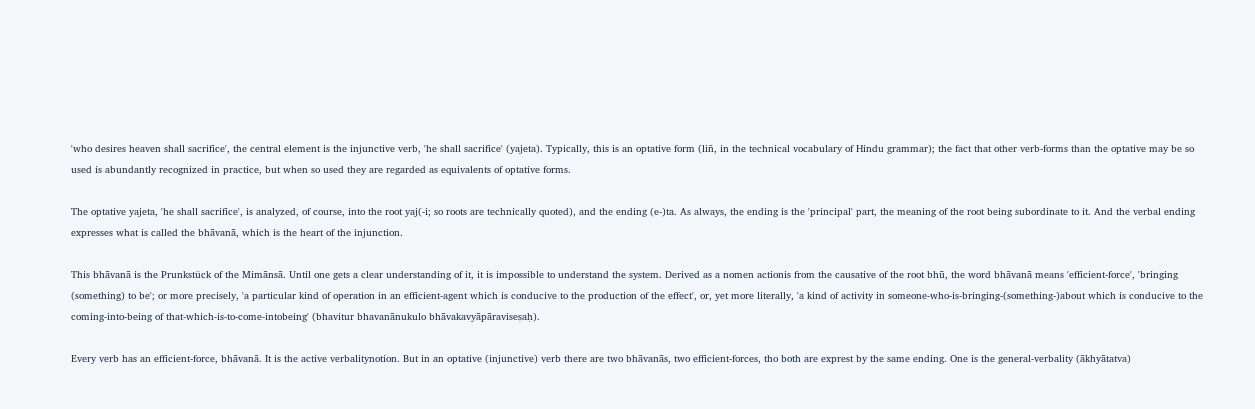'who desires heaven shall sacrifice', the central element is the injunctive verb, 'he shall sacrifice' (yajeta). Typically, this is an optative form (liñ, in the technical vocabulary of Hindu grammar); the fact that other verb-forms than the optative may be so used is abundantly recognized in practice, but when so used they are regarded as equivalents of optative forms.

The optative yajeta, 'he shall sacrifice', is analyzed, of course, into the root yaj(-i; so roots are technically quoted), and the ending (e-)ta. As always, the ending is the 'principal' part, the meaning of the root being subordinate to it. And the verbal ending expresses what is called the bhāvanā, which is the heart of the injunction.

This bhāvanā is the Prunkstück of the Mimānsā. Until one gets a clear understanding of it, it is impossible to understand the system. Derived as a nomen actionis from the causative of the root bhū, the word bhāvanā means 'efficient-force', 'bringing (something) to be'; or more precisely, 'a particular kind of operation in an efficient-agent which is conducive to the production of the effect', or, yet more literally, 'a kind of activity in someone-who-is-bringing-(something-)about which is conducive to the coming-into-being of that-which-is-to-come-intobeing' (bhavitur bhavanānukulo bhāvakavyāpāraviseṣaḥ).

Every verb has an efficient-force, bhāvanā. It is the active verbalitynotion. But in an optative (injunctive) verb there are two bhāvanās, two efficient-forces, tho both are exprest by the same ending. One is the general-verbality (ākhyātatva)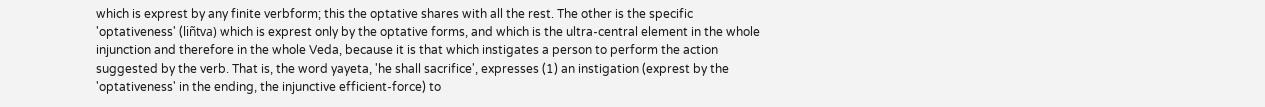which is exprest by any finite verbform; this the optative shares with all the rest. The other is the specific 'optativeness' (liñtva) which is exprest only by the optative forms, and which is the ultra-central element in the whole injunction and therefore in the whole Veda, because it is that which instigates a person to perform the action suggested by the verb. That is, the word yayeta, 'he shall sacrifice', expresses (1) an instigation (exprest by the 'optativeness' in the ending, the injunctive efficient-force) to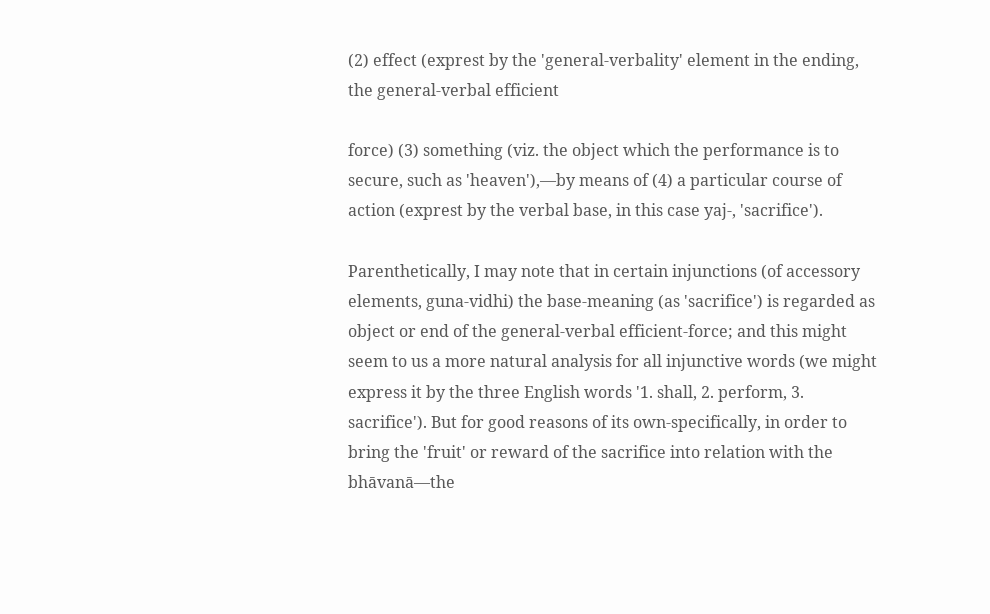(2) effect (exprest by the 'general-verbality' element in the ending, the general-verbal efficient

force) (3) something (viz. the object which the performance is to secure, such as 'heaven'),—by means of (4) a particular course of action (exprest by the verbal base, in this case yaj-, 'sacrifice').

Parenthetically, I may note that in certain injunctions (of accessory elements, guna-vidhi) the base-meaning (as 'sacrifice') is regarded as object or end of the general-verbal efficient-force; and this might seem to us a more natural analysis for all injunctive words (we might express it by the three English words '1. shall, 2. perform, 3. sacrifice'). But for good reasons of its own-specifically, in order to bring the 'fruit' or reward of the sacrifice into relation with the bhāvanā—the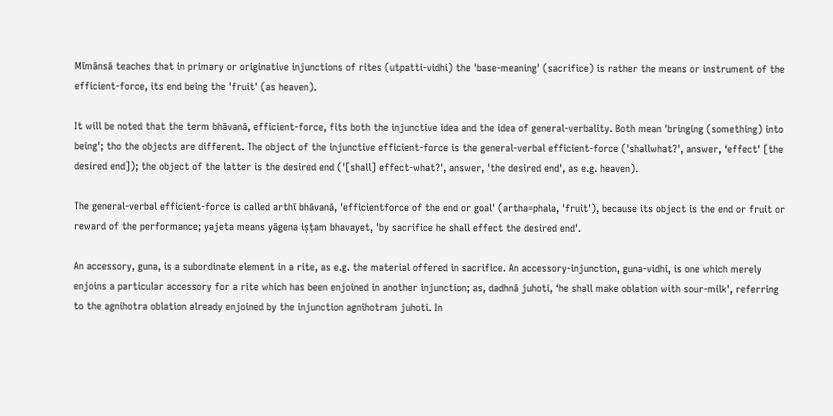Mīmānsā teaches that in primary or originative injunctions of rites (utpatti-vidhi) the 'base-meaning' (sacrifice) is rather the means or instrument of the efficient-force, its end being the 'fruit' (as heaven).

It will be noted that the term bhāvanā, efficient-force, fits both the injunctive idea and the idea of general-verbality. Both mean 'bringing (something) into being'; tho the objects are different. The object of the injunctive efficient-force is the general-verbal efficient-force ('shallwhat?', answer, ‘effect' [the desired end]); the object of the latter is the desired end ('[shall] effect-what?', answer, 'the desired end', as e.g. heaven).

The general-verbal efficient-force is called arthī bhāvanā, 'efficientforce of the end or goal' (artha=phala, 'fruit'), because its object is the end or fruit or reward of the performance; yajeta means yāgena iṣṭam bhavayet, 'by sacrifice he shall effect the desired end'.

An accessory, guna, is a subordinate element in a rite, as e.g. the material offered in sacrifice. An accessory-injunction, guna-vidhi, is one which merely enjoins a particular accessory for a rite which has been enjoined in another injunction; as, dadhnā juhoti, ‘he shall make oblation with sour-milk', referring to the agnihotra oblation already enjoined by the injunction agnihotram juhoti. In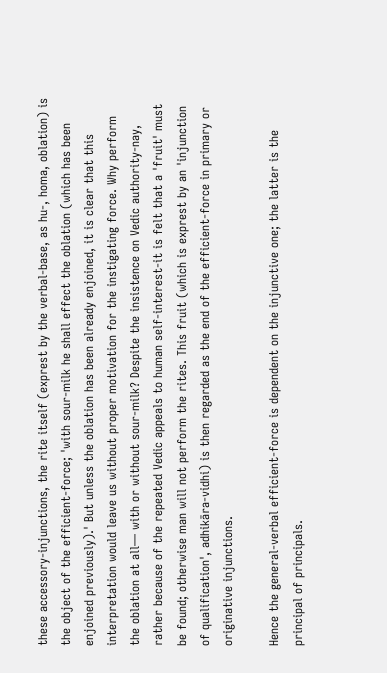these accessory-injunctions, the rite itself (exprest by the verbal-base, as hu-, homa, oblation) is the object of the efficient-force; 'with sour-milk he shall effect the oblation (which has been enjoined previously).' But unless the oblation has been already enjoined, it is clear that this interpretation would leave us without proper motivation for the instigating force. Why perform the oblation at all— with or without sour-milk? Despite the insistence on Vedic authority-nay, rather because of the repeated Vedic appeals to human self-interest-it is felt that a 'fruit' must be found; otherwise man will not perform the rites. This fruit (which is exprest by an 'injunction of qualification', adhikāra-vidhi) is then regarded as the end of the efficient-force in primary or originative injunctions.

Hence the general-verbal efficient-force is dependent on the injunctive one; the latter is the principal of principals.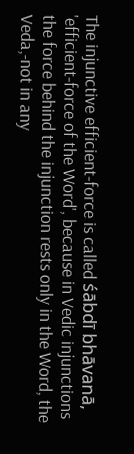The injunctive efficient-force is called śābdī bhāvanā, 'efficient-force of the Word', because in Vedic injunctions the force behind the injunction rests only in the Word, the Veda,-not in any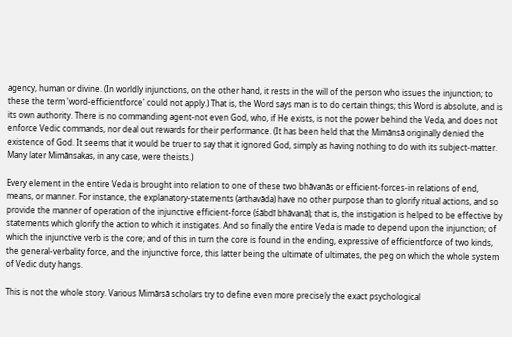agency, human or divine. (In worldly injunctions, on the other hand, it rests in the will of the person who issues the injunction; to these the term 'word-efficientforce' could not apply.) That is, the Word says man is to do certain things; this Word is absolute, and is its own authority. There is no commanding agent-not even God, who, if He exists, is not the power behind the Veda, and does not enforce Vedic commands, nor deal out rewards for their performance. (It has been held that the Mimānsā originally denied the existence of God. It seems that it would be truer to say that it ignored God, simply as having nothing to do with its subject-matter. Many later Mimānsakas, in any case, were theists.)

Every element in the entire Veda is brought into relation to one of these two bhāvanās or efficient-forces-in relations of end, means, or manner. For instance, the explanatory-statements (arthavāda) have no other purpose than to glorify ritual actions, and so provide the manner of operation of the injunctive efficient-force (śābdī bhāvanā); that is, the instigation is helped to be effective by statements which glorify the action to which it instigates. And so finally the entire Veda is made to depend upon the injunction; of which the injunctive verb is the core; and of this in turn the core is found in the ending, expressive of efficientforce of two kinds, the general-verbality force, and the injunctive force, this latter being the ultimate of ultimates, the peg on which the whole system of Vedic duty hangs.

This is not the whole story. Various Mimārsā scholars try to define even more precisely the exact psychological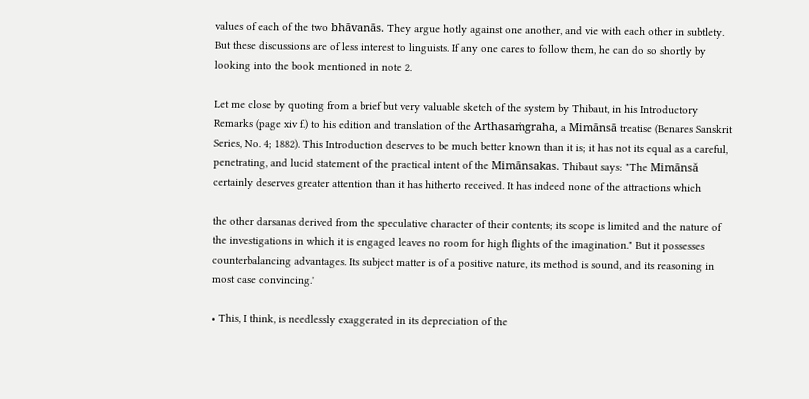values of each of the two bhāvanās. They argue hotly against one another, and vie with each other in subtlety. But these discussions are of less interest to linguists. If any one cares to follow them, he can do so shortly by looking into the book mentioned in note 2.

Let me close by quoting from a brief but very valuable sketch of the system by Thibaut, in his Introductory Remarks (page xiv f.) to his edition and translation of the Arthasaṁgraha, a Mimānsā treatise (Benares Sanskrit Series, No. 4; 1882). This Introduction deserves to be much better known than it is; it has not its equal as a careful, penetrating, and lucid statement of the practical intent of the Mimānsakas. Thibaut says: "The Mimānsă certainly deserves greater attention than it has hitherto received. It has indeed none of the attractions which

the other darsanas derived from the speculative character of their contents; its scope is limited and the nature of the investigations in which it is engaged leaves no room for high flights of the imagination." But it possesses counterbalancing advantages. Its subject matter is of a positive nature, its method is sound, and its reasoning in most case convincing.'

• This, I think, is needlessly exaggerated in its depreciation of the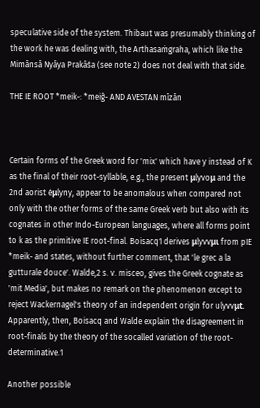speculative side of the system. Thibaut was presumably thinking of the work he was dealing with, the Arthasaṁgraha, which like the Mimānsā Nyāya Prakāśa (see note 2) does not deal with that side.

THE IE ROOT *meik-: *meiĝ- AND AVESTAN mīzān



Certain forms of the Greek word for 'mix' which have y instead of K as the final of their root-syllable, e.g., the present μlyvoμ and the 2nd aorist éμlyny, appear to be anomalous when compared not only with the other forms of the same Greek verb but also with its cognates in other Indo-European languages, where all forms point to k as the primitive IE root-final. Boisacq1 derives μlyvvμι from pIE *meik- and states, without further comment, that 'le grec a la gutturale douce'. Walde,2 s. v. misceo, gives the Greek cognate as 'mit Media', but makes no remark on the phenomenon except to reject Wackernagel's theory of an independent origin for ulyvvμt. Apparently, then, Boisacq and Walde explain the disagreement in root-finals by the theory of the socalled variation of the root-determinative.1

Another possible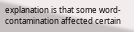explanation is that some word-contamination affected certain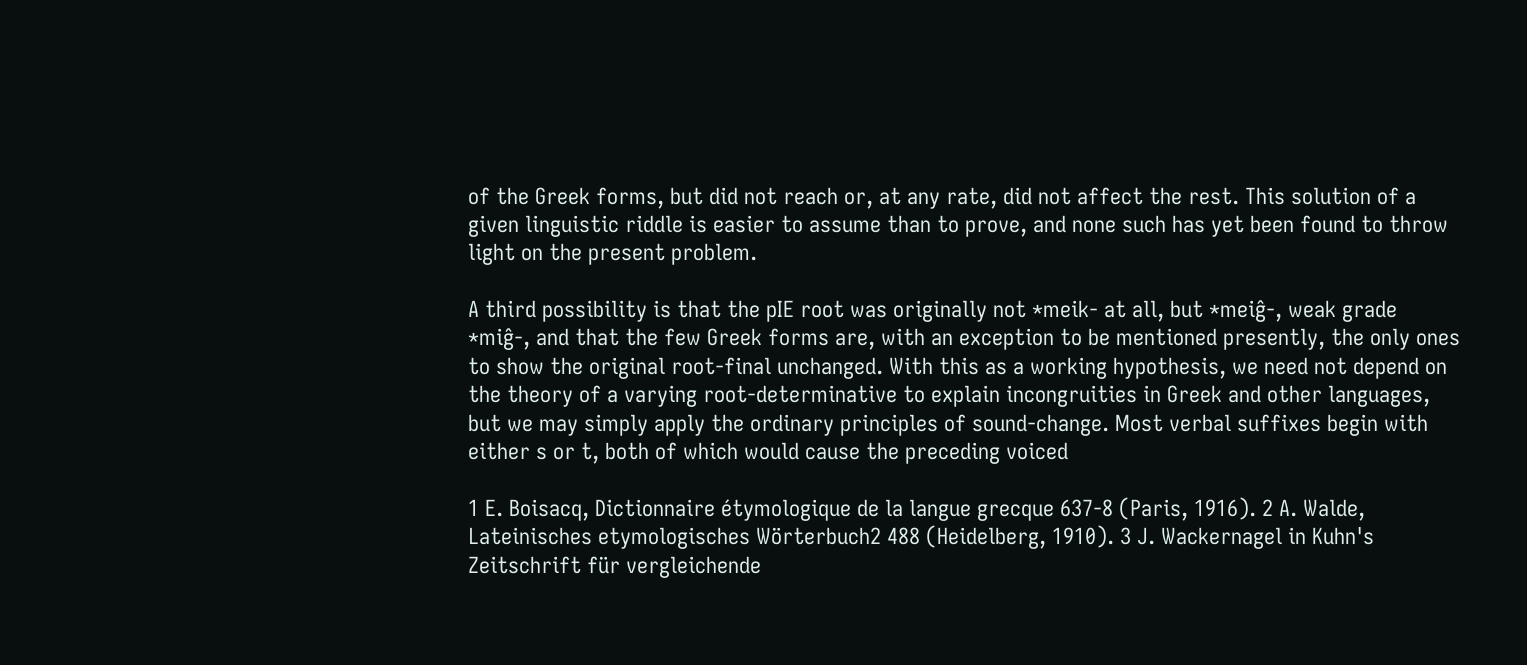of the Greek forms, but did not reach or, at any rate, did not affect the rest. This solution of a given linguistic riddle is easier to assume than to prove, and none such has yet been found to throw light on the present problem.

A third possibility is that the pIE root was originally not *meik- at all, but *meiĝ-, weak grade *miĝ-, and that the few Greek forms are, with an exception to be mentioned presently, the only ones to show the original root-final unchanged. With this as a working hypothesis, we need not depend on the theory of a varying root-determinative to explain incongruities in Greek and other languages, but we may simply apply the ordinary principles of sound-change. Most verbal suffixes begin with either s or t, both of which would cause the preceding voiced

1 E. Boisacq, Dictionnaire étymologique de la langue grecque 637-8 (Paris, 1916). 2 A. Walde, Lateinisches etymologisches Wörterbuch2 488 (Heidelberg, 1910). 3 J. Wackernagel in Kuhn's Zeitschrift für vergleichende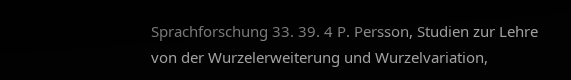Sprachforschung 33. 39. 4 P. Persson, Studien zur Lehre von der Wurzelerweiterung und Wurzelvariation,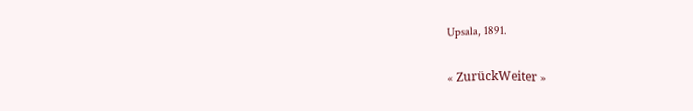Upsala, 1891.

« ZurückWeiter »